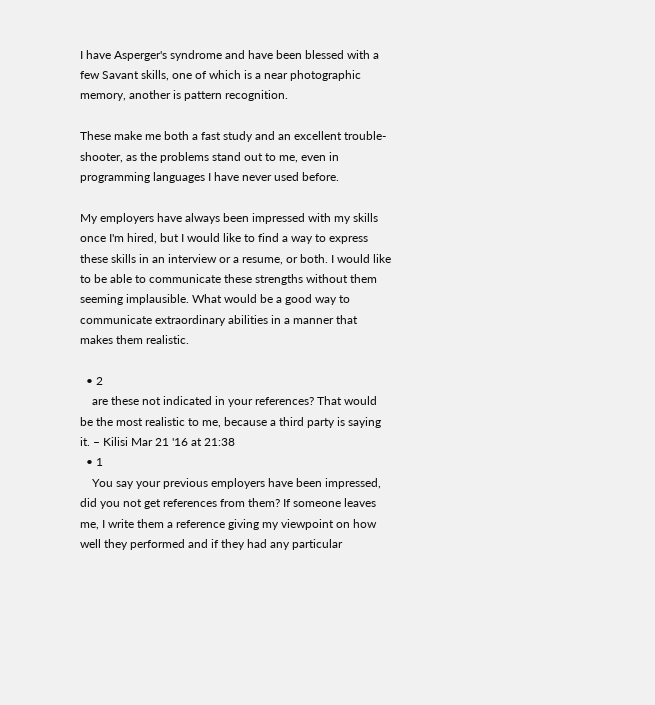I have Asperger's syndrome and have been blessed with a few Savant skills, one of which is a near photographic memory, another is pattern recognition.

These make me both a fast study and an excellent trouble-shooter, as the problems stand out to me, even in programming languages I have never used before.

My employers have always been impressed with my skills once I'm hired, but I would like to find a way to express these skills in an interview or a resume, or both. I would like to be able to communicate these strengths without them seeming implausible. What would be a good way to communicate extraordinary abilities in a manner that makes them realistic.

  • 2
    are these not indicated in your references? That would be the most realistic to me, because a third party is saying it. – Kilisi Mar 21 '16 at 21:38
  • 1
    You say your previous employers have been impressed, did you not get references from them? If someone leaves me, I write them a reference giving my viewpoint on how well they performed and if they had any particular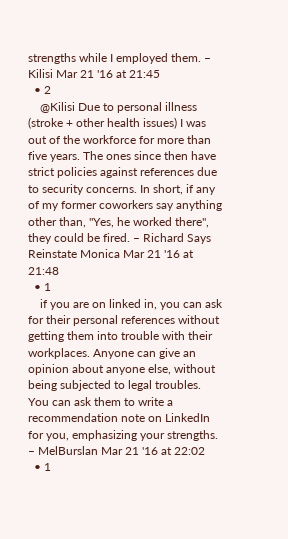strengths while I employed them. – Kilisi Mar 21 '16 at 21:45
  • 2
    @Kilisi Due to personal illness (stroke + other health issues) I was out of the workforce for more than five years. The ones since then have strict policies against references due to security concerns. In short, if any of my former coworkers say anything other than, "Yes, he worked there", they could be fired. – Richard Says Reinstate Monica Mar 21 '16 at 21:48
  • 1
    if you are on linked in, you can ask for their personal references without getting them into trouble with their workplaces. Anyone can give an opinion about anyone else, without being subjected to legal troubles. You can ask them to write a recommendation note on LinkedIn for you, emphasizing your strengths. – MelBurslan Mar 21 '16 at 22:02
  • 1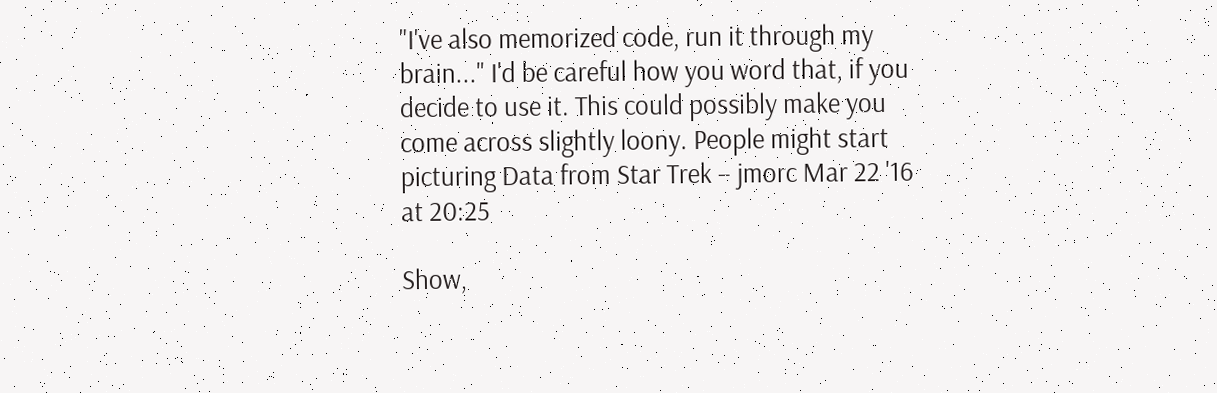"I've also memorized code, run it through my brain..." I'd be careful how you word that, if you decide to use it. This could possibly make you come across slightly loony. People might start picturing Data from Star Trek – jmorc Mar 22 '16 at 20:25

Show,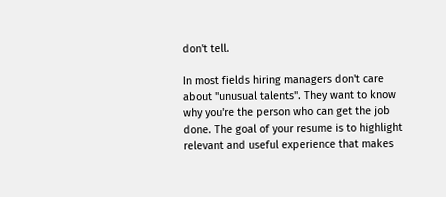don't tell.

In most fields hiring managers don't care about "unusual talents". They want to know why you're the person who can get the job done. The goal of your resume is to highlight relevant and useful experience that makes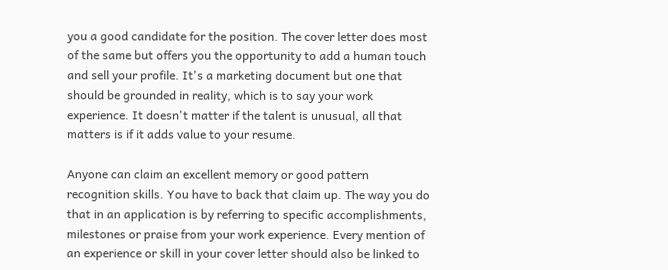you a good candidate for the position. The cover letter does most of the same but offers you the opportunity to add a human touch and sell your profile. It's a marketing document but one that should be grounded in reality, which is to say your work experience. It doesn't matter if the talent is unusual, all that matters is if it adds value to your resume.

Anyone can claim an excellent memory or good pattern recognition skills. You have to back that claim up. The way you do that in an application is by referring to specific accomplishments, milestones or praise from your work experience. Every mention of an experience or skill in your cover letter should also be linked to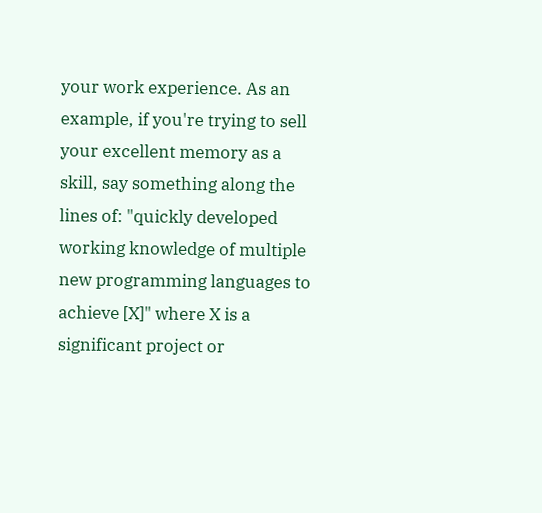your work experience. As an example, if you're trying to sell your excellent memory as a skill, say something along the lines of: "quickly developed working knowledge of multiple new programming languages to achieve [X]" where X is a significant project or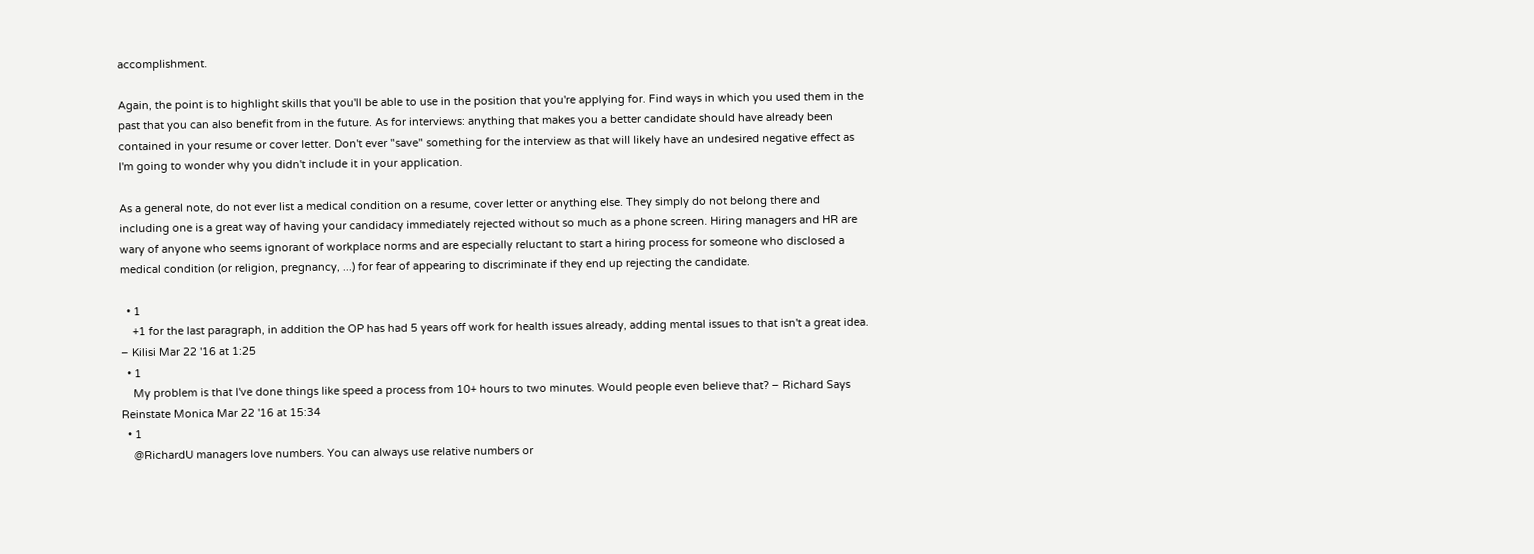accomplishment.

Again, the point is to highlight skills that you'll be able to use in the position that you're applying for. Find ways in which you used them in the past that you can also benefit from in the future. As for interviews: anything that makes you a better candidate should have already been contained in your resume or cover letter. Don't ever "save" something for the interview as that will likely have an undesired negative effect as I'm going to wonder why you didn't include it in your application.

As a general note, do not ever list a medical condition on a resume, cover letter or anything else. They simply do not belong there and including one is a great way of having your candidacy immediately rejected without so much as a phone screen. Hiring managers and HR are wary of anyone who seems ignorant of workplace norms and are especially reluctant to start a hiring process for someone who disclosed a medical condition (or religion, pregnancy, ...) for fear of appearing to discriminate if they end up rejecting the candidate.

  • 1
    +1 for the last paragraph, in addition the OP has had 5 years off work for health issues already, adding mental issues to that isn't a great idea. – Kilisi Mar 22 '16 at 1:25
  • 1
    My problem is that I've done things like speed a process from 10+ hours to two minutes. Would people even believe that? – Richard Says Reinstate Monica Mar 22 '16 at 15:34
  • 1
    @RichardU managers love numbers. You can always use relative numbers or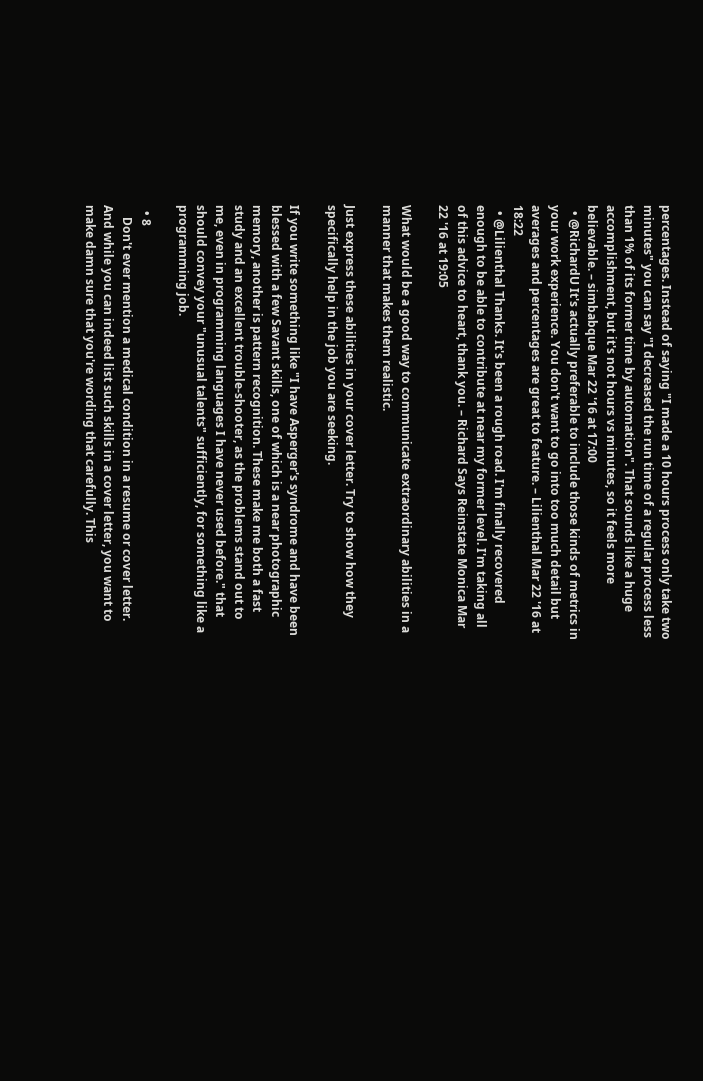percentages. Instead of saying "I made a 10 hours process only take two minutes" you can say "I decreased the run time of a regular process less than 1% of its former time by automation". That sounds like a huge accomplishment, but it's not hours vs minutes, so it feels more believable. – simbabque Mar 22 '16 at 17:00
  • @RichardU It's actually preferable to include those kinds of metrics in your work experience. You don't want to go into too much detail but averages and percentages are great to feature. – Lilienthal Mar 22 '16 at 18:22
  • @Lilienthal Thanks. It's been a rough road. I'm finally recovered enough to be able to contribute at near my former level. I'm taking all of this advice to heart, thank you. – Richard Says Reinstate Monica Mar 22 '16 at 19:05

What would be a good way to communicate extraordinary abilities in a manner that makes them realistic.

Just express these abilities in your cover letter. Try to show how they specifically help in the job you are seeking.

If you write something like "I have Asperger's syndrome and have been blessed with a few Savant skills, one of which is a near photographic memory, another is pattern recognition. These make me both a fast study and an excellent trouble-shooter, as the problems stand out to me, even in programming languages I have never used before." that should convey your "unusual talents" sufficiently, for something like a programming job.

  • 8
    Don't ever mention a medical condition in a resume or cover letter. And while you can indeed list such skills in a cover letter, you want to make damn sure that you're wording that carefully. This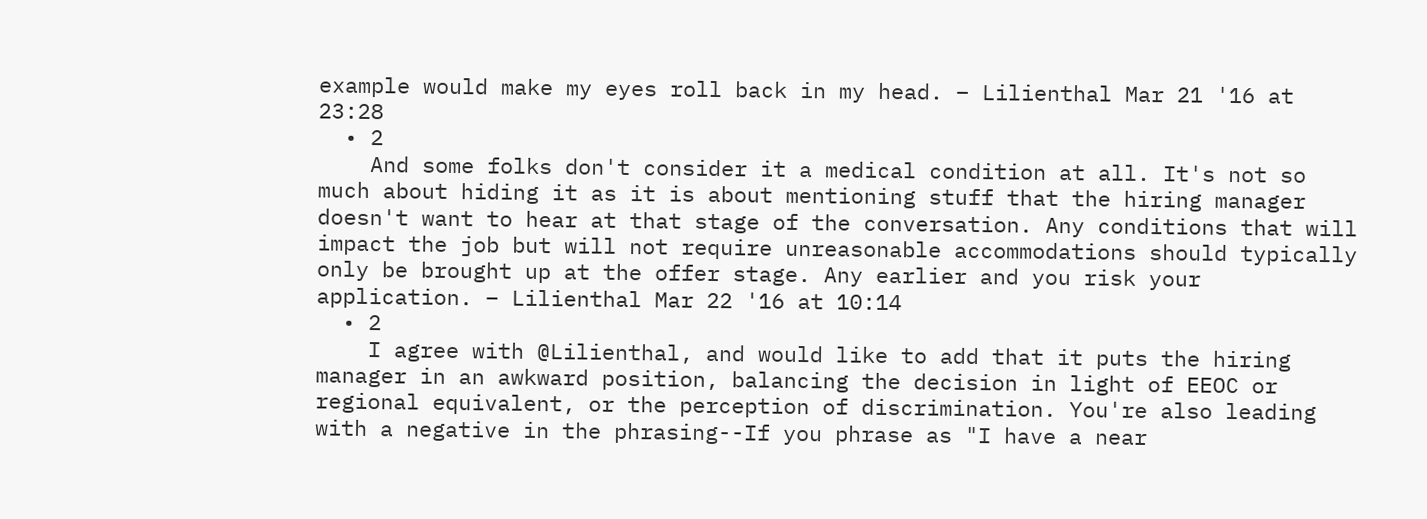example would make my eyes roll back in my head. – Lilienthal Mar 21 '16 at 23:28
  • 2
    And some folks don't consider it a medical condition at all. It's not so much about hiding it as it is about mentioning stuff that the hiring manager doesn't want to hear at that stage of the conversation. Any conditions that will impact the job but will not require unreasonable accommodations should typically only be brought up at the offer stage. Any earlier and you risk your application. – Lilienthal Mar 22 '16 at 10:14
  • 2
    I agree with @Lilienthal, and would like to add that it puts the hiring manager in an awkward position, balancing the decision in light of EEOC or regional equivalent, or the perception of discrimination. You're also leading with a negative in the phrasing--If you phrase as "I have a near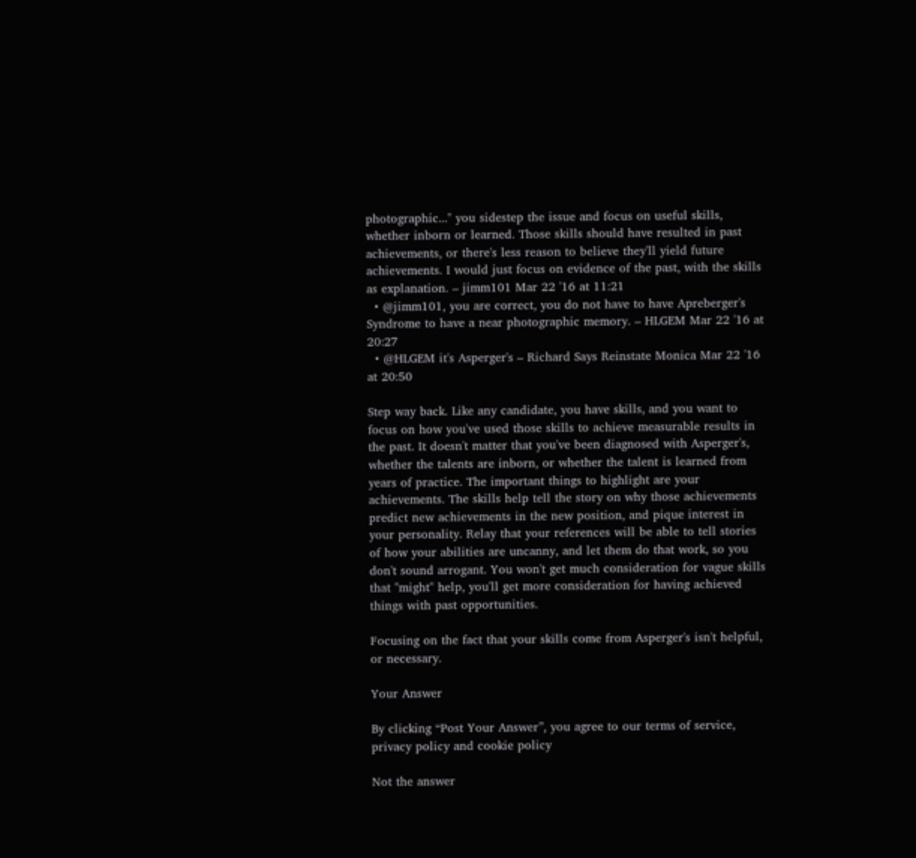photographic..." you sidestep the issue and focus on useful skills, whether inborn or learned. Those skills should have resulted in past achievements, or there's less reason to believe they'll yield future achievements. I would just focus on evidence of the past, with the skills as explanation. – jimm101 Mar 22 '16 at 11:21
  • @jimm101, you are correct, you do not have to have Apreberger's Syndrome to have a near photographic memory. – HLGEM Mar 22 '16 at 20:27
  • @HLGEM it's Asperger's – Richard Says Reinstate Monica Mar 22 '16 at 20:50

Step way back. Like any candidate, you have skills, and you want to focus on how you've used those skills to achieve measurable results in the past. It doesn't matter that you've been diagnosed with Asperger's, whether the talents are inborn, or whether the talent is learned from years of practice. The important things to highlight are your achievements. The skills help tell the story on why those achievements predict new achievements in the new position, and pique interest in your personality. Relay that your references will be able to tell stories of how your abilities are uncanny, and let them do that work, so you don't sound arrogant. You won't get much consideration for vague skills that "might" help, you'll get more consideration for having achieved things with past opportunities.

Focusing on the fact that your skills come from Asperger's isn't helpful, or necessary.

Your Answer

By clicking “Post Your Answer”, you agree to our terms of service, privacy policy and cookie policy

Not the answer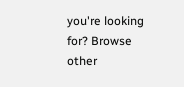you're looking for? Browse other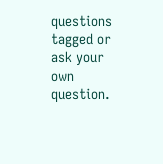questions tagged or ask your own question.